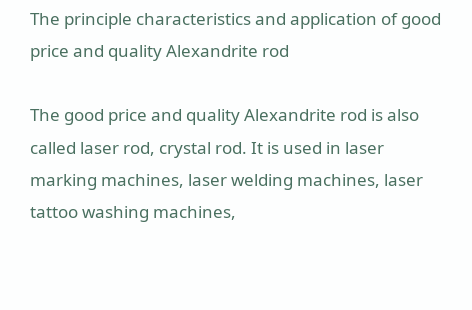The principle characteristics and application of good price and quality Alexandrite rod

The good price and quality Alexandrite rod is also called laser rod, crystal rod. It is used in laser marking machines, laser welding machines, laser tattoo washing machines,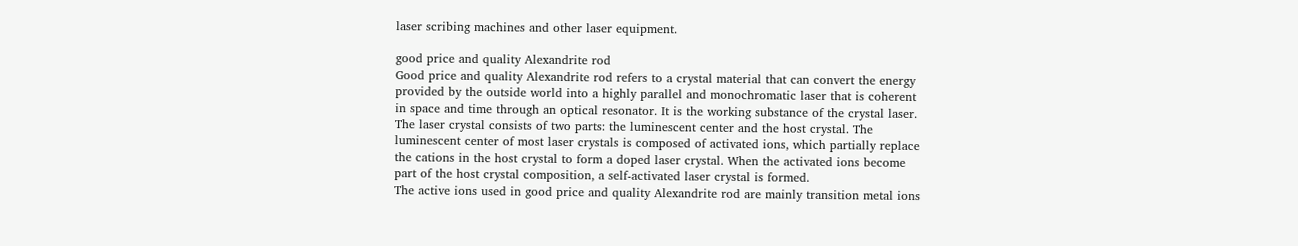laser scribing machines and other laser equipment.

good price and quality Alexandrite rod
Good price and quality Alexandrite rod refers to a crystal material that can convert the energy provided by the outside world into a highly parallel and monochromatic laser that is coherent in space and time through an optical resonator. It is the working substance of the crystal laser. The laser crystal consists of two parts: the luminescent center and the host crystal. The luminescent center of most laser crystals is composed of activated ions, which partially replace the cations in the host crystal to form a doped laser crystal. When the activated ions become part of the host crystal composition, a self-activated laser crystal is formed.
The active ions used in good price and quality Alexandrite rod are mainly transition metal ions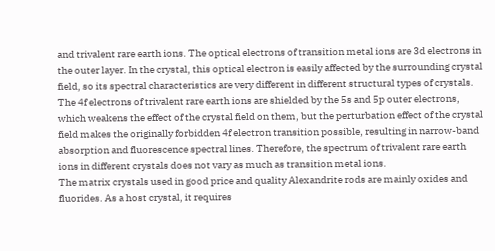and trivalent rare earth ions. The optical electrons of transition metal ions are 3d electrons in the outer layer. In the crystal, this optical electron is easily affected by the surrounding crystal field, so its spectral characteristics are very different in different structural types of crystals. The 4f electrons of trivalent rare earth ions are shielded by the 5s and 5p outer electrons, which weakens the effect of the crystal field on them, but the perturbation effect of the crystal field makes the originally forbidden 4f electron transition possible, resulting in narrow-band absorption and fluorescence spectral lines. Therefore, the spectrum of trivalent rare earth ions in different crystals does not vary as much as transition metal ions.
The matrix crystals used in good price and quality Alexandrite rods are mainly oxides and fluorides. As a host crystal, it requires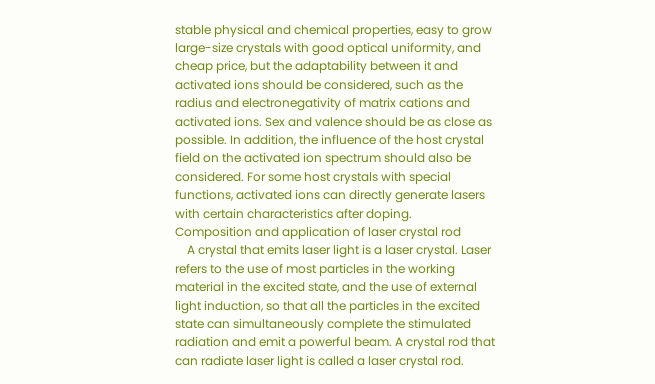stable physical and chemical properties, easy to grow large-size crystals with good optical uniformity, and cheap price, but the adaptability between it and activated ions should be considered, such as the radius and electronegativity of matrix cations and activated ions. Sex and valence should be as close as possible. In addition, the influence of the host crystal field on the activated ion spectrum should also be considered. For some host crystals with special functions, activated ions can directly generate lasers with certain characteristics after doping.
Composition and application of laser crystal rod
    A crystal that emits laser light is a laser crystal. Laser refers to the use of most particles in the working material in the excited state, and the use of external light induction, so that all the particles in the excited state can simultaneously complete the stimulated radiation and emit a powerful beam. A crystal rod that can radiate laser light is called a laser crystal rod.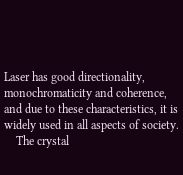Laser has good directionality, monochromaticity and coherence, and due to these characteristics, it is widely used in all aspects of society.
    The crystal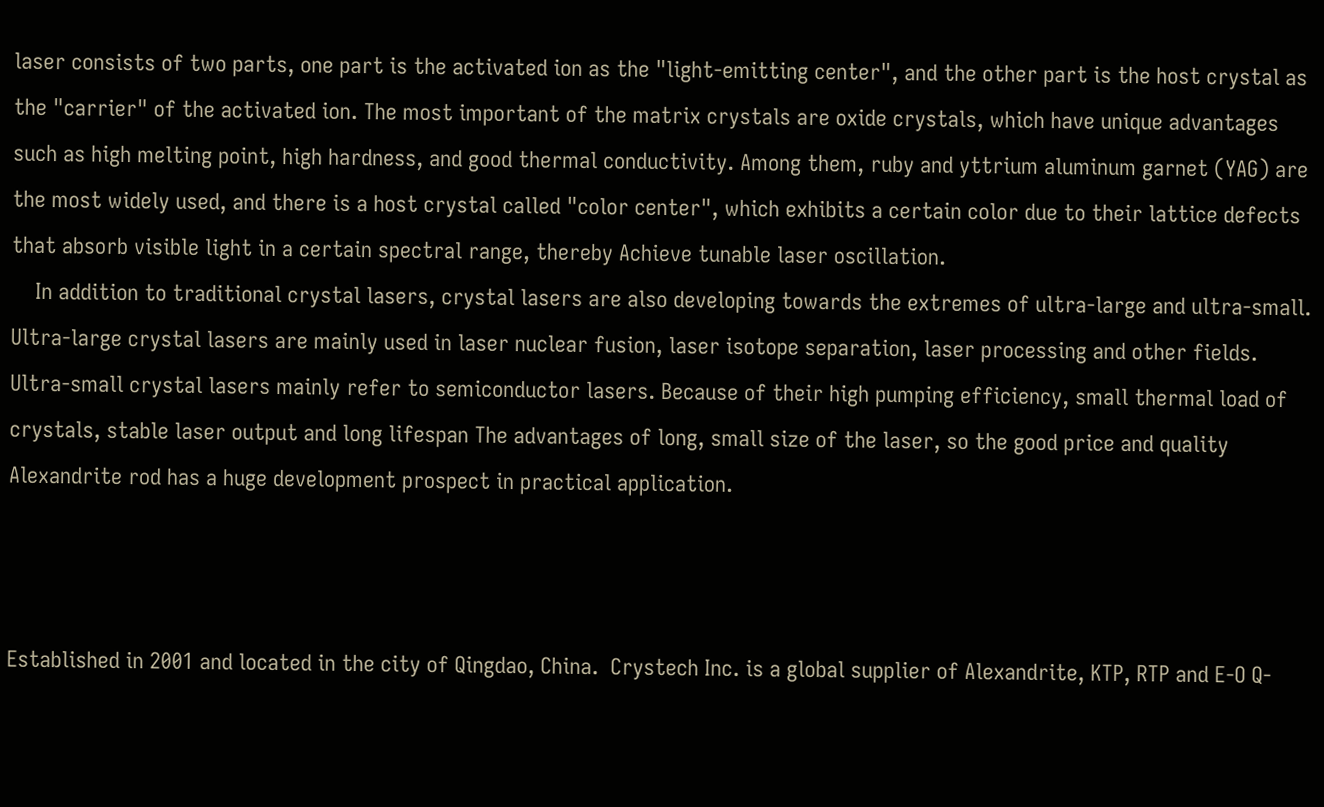laser consists of two parts, one part is the activated ion as the "light-emitting center", and the other part is the host crystal as the "carrier" of the activated ion. The most important of the matrix crystals are oxide crystals, which have unique advantages such as high melting point, high hardness, and good thermal conductivity. Among them, ruby and yttrium aluminum garnet (YAG) are the most widely used, and there is a host crystal called "color center", which exhibits a certain color due to their lattice defects that absorb visible light in a certain spectral range, thereby Achieve tunable laser oscillation.
    In addition to traditional crystal lasers, crystal lasers are also developing towards the extremes of ultra-large and ultra-small. Ultra-large crystal lasers are mainly used in laser nuclear fusion, laser isotope separation, laser processing and other fields. Ultra-small crystal lasers mainly refer to semiconductor lasers. Because of their high pumping efficiency, small thermal load of crystals, stable laser output and long lifespan The advantages of long, small size of the laser, so the good price and quality Alexandrite rod has a huge development prospect in practical application.



Established in 2001 and located in the city of Qingdao, China.  Crystech Inc. is a global supplier of Alexandrite, KTP, RTP and E-O Q-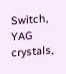Switch, YAG crystals,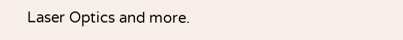Laser Optics and more.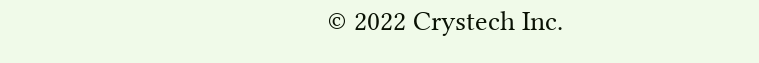© 2022 Crystech Inc.